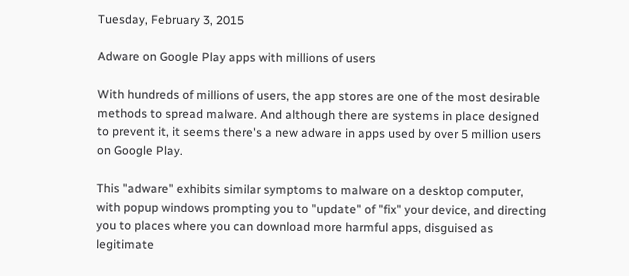Tuesday, February 3, 2015

Adware on Google Play apps with millions of users

With hundreds of millions of users, the app stores are one of the most desirable methods to spread malware. And although there are systems in place designed to prevent it, it seems there's a new adware in apps used by over 5 million users on Google Play.

This "adware" exhibits similar symptoms to malware on a desktop computer, with popup windows prompting you to "update" of "fix" your device, and directing you to places where you can download more harmful apps, disguised as legitimate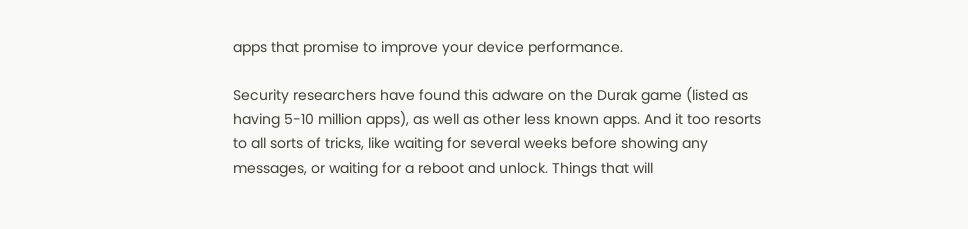apps that promise to improve your device performance.

Security researchers have found this adware on the Durak game (listed as having 5-10 million apps), as well as other less known apps. And it too resorts to all sorts of tricks, like waiting for several weeks before showing any messages, or waiting for a reboot and unlock. Things that will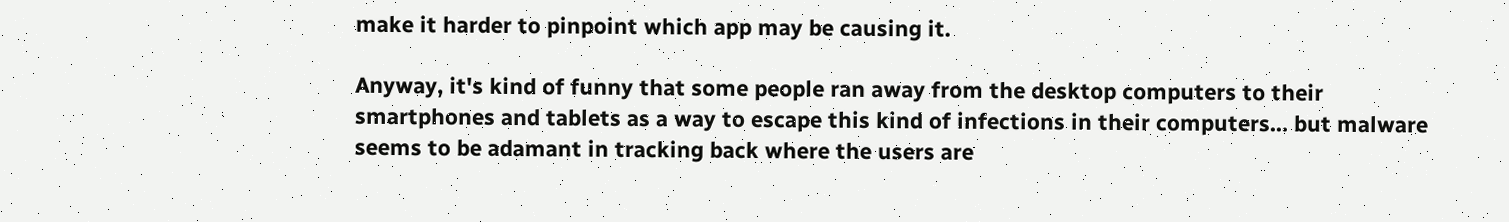make it harder to pinpoint which app may be causing it.

Anyway, it's kind of funny that some people ran away from the desktop computers to their smartphones and tablets as a way to escape this kind of infections in their computers... but malware seems to be adamant in tracking back where the users are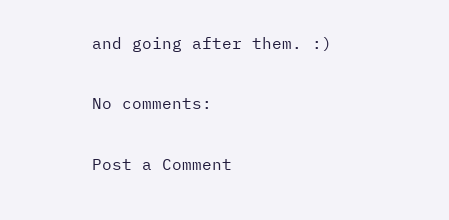and going after them. :)

No comments:

Post a Comment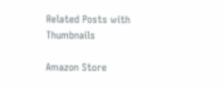Related Posts with Thumbnails

Amazon Store